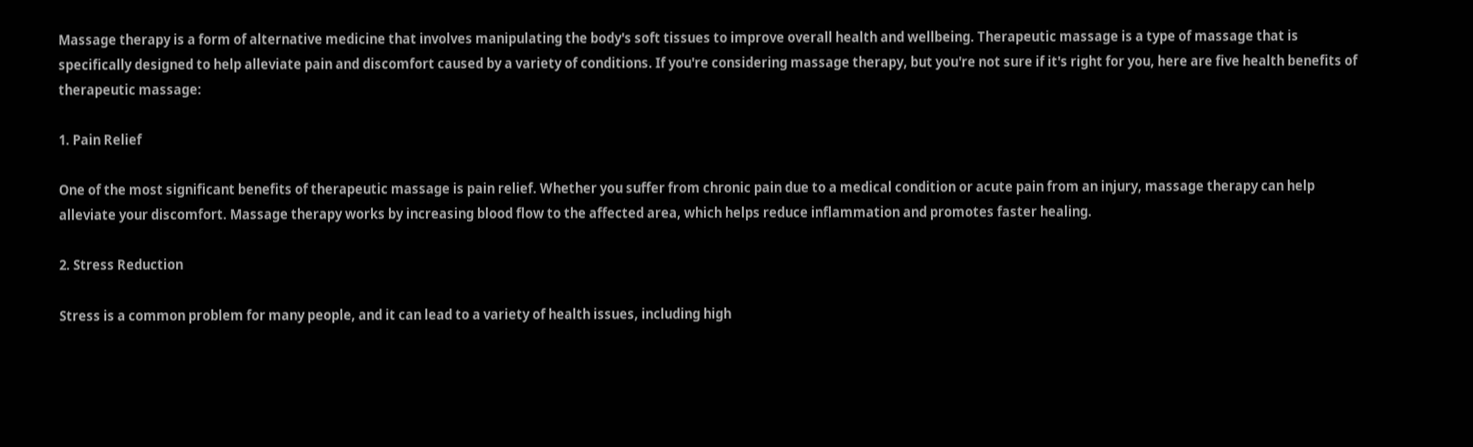Massage therapy is a form of alternative medicine that involves manipulating the body's soft tissues to improve overall health and wellbeing. Therapeutic massage is a type of massage that is specifically designed to help alleviate pain and discomfort caused by a variety of conditions. If you're considering massage therapy, but you're not sure if it's right for you, here are five health benefits of therapeutic massage:

1. Pain Relief

One of the most significant benefits of therapeutic massage is pain relief. Whether you suffer from chronic pain due to a medical condition or acute pain from an injury, massage therapy can help alleviate your discomfort. Massage therapy works by increasing blood flow to the affected area, which helps reduce inflammation and promotes faster healing.

2. Stress Reduction

Stress is a common problem for many people, and it can lead to a variety of health issues, including high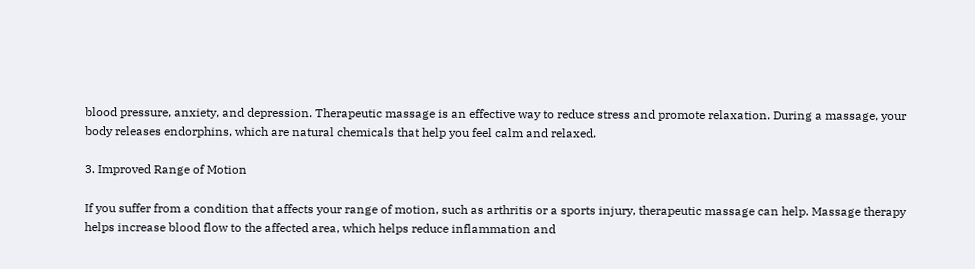blood pressure, anxiety, and depression. Therapeutic massage is an effective way to reduce stress and promote relaxation. During a massage, your body releases endorphins, which are natural chemicals that help you feel calm and relaxed.

3. Improved Range of Motion

If you suffer from a condition that affects your range of motion, such as arthritis or a sports injury, therapeutic massage can help. Massage therapy helps increase blood flow to the affected area, which helps reduce inflammation and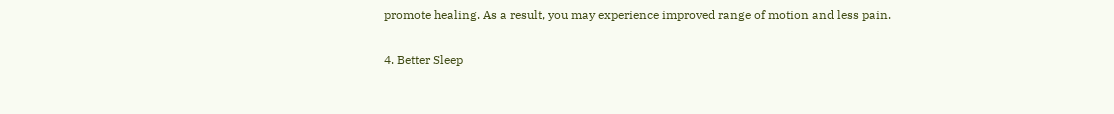promote healing. As a result, you may experience improved range of motion and less pain.

4. Better Sleep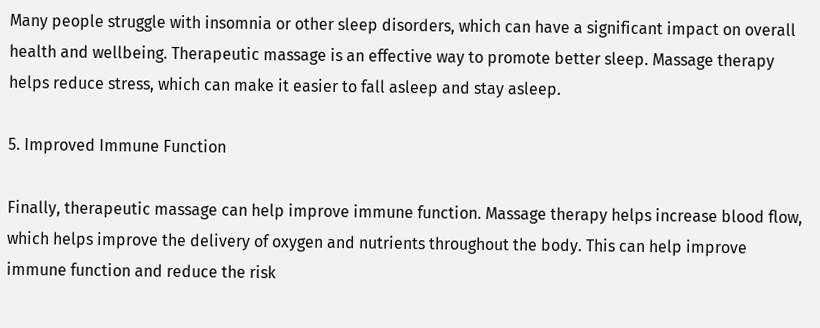Many people struggle with insomnia or other sleep disorders, which can have a significant impact on overall health and wellbeing. Therapeutic massage is an effective way to promote better sleep. Massage therapy helps reduce stress, which can make it easier to fall asleep and stay asleep.

5. Improved Immune Function

Finally, therapeutic massage can help improve immune function. Massage therapy helps increase blood flow, which helps improve the delivery of oxygen and nutrients throughout the body. This can help improve immune function and reduce the risk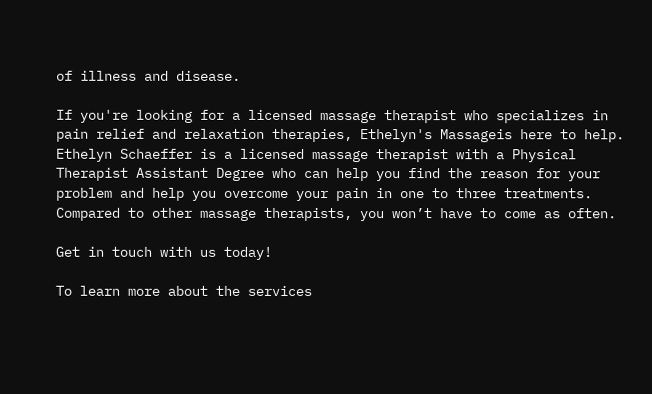of illness and disease.

If you're looking for a licensed massage therapist who specializes in pain relief and relaxation therapies, Ethelyn's Massageis here to help. Ethelyn Schaeffer is a licensed massage therapist with a Physical Therapist Assistant Degree who can help you find the reason for your problem and help you overcome your pain in one to three treatments. Compared to other massage therapists, you won’t have to come as often.

Get in touch with us today!

To learn more about the services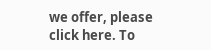we offer, please click here. To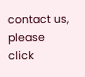contact us, please click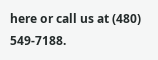here or call us at (480) 549-7188.